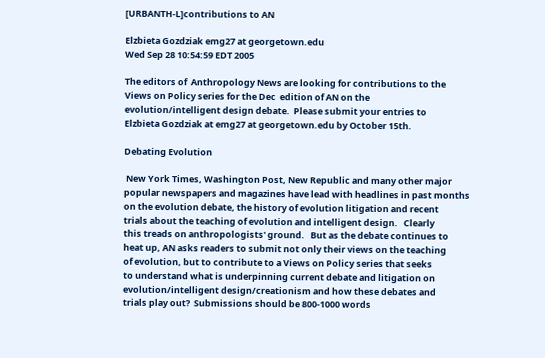[URBANTH-L]contributions to AN

Elzbieta Gozdziak emg27 at georgetown.edu
Wed Sep 28 10:54:59 EDT 2005

The editors of  Anthropology News are looking for contributions to the
Views on Policy series for the Dec  edition of AN on the
evolution/intelligent design debate.  Please submit your entries to
Elzbieta Gozdziak at emg27 at georgetown.edu by October 15th.

Debating Evolution

 New York Times, Washington Post, New Republic and many other major
popular newspapers and magazines have lead with headlines in past months
on the evolution debate, the history of evolution litigation and recent
trials about the teaching of evolution and intelligent design.   Clearly
this treads on anthropologists' ground.   But as the debate continues to
heat up, AN asks readers to submit not only their views on the teaching
of evolution, but to contribute to a Views on Policy series that seeks
to understand what is underpinning current debate and litigation on
evolution/intelligent design/creationism and how these debates and
trials play out?  Submissions should be 800-1000 words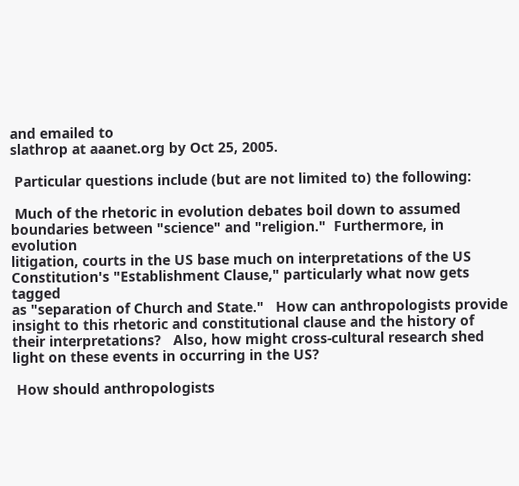and emailed to
slathrop at aaanet.org by Oct 25, 2005.

 Particular questions include (but are not limited to) the following:

 Much of the rhetoric in evolution debates boil down to assumed
boundaries between "science" and "religion."  Furthermore, in evolution
litigation, courts in the US base much on interpretations of the US
Constitution's "Establishment Clause," particularly what now gets tagged
as "separation of Church and State."   How can anthropologists provide
insight to this rhetoric and constitutional clause and the history of
their interpretations?   Also, how might cross-cultural research shed
light on these events in occurring in the US?

 How should anthropologists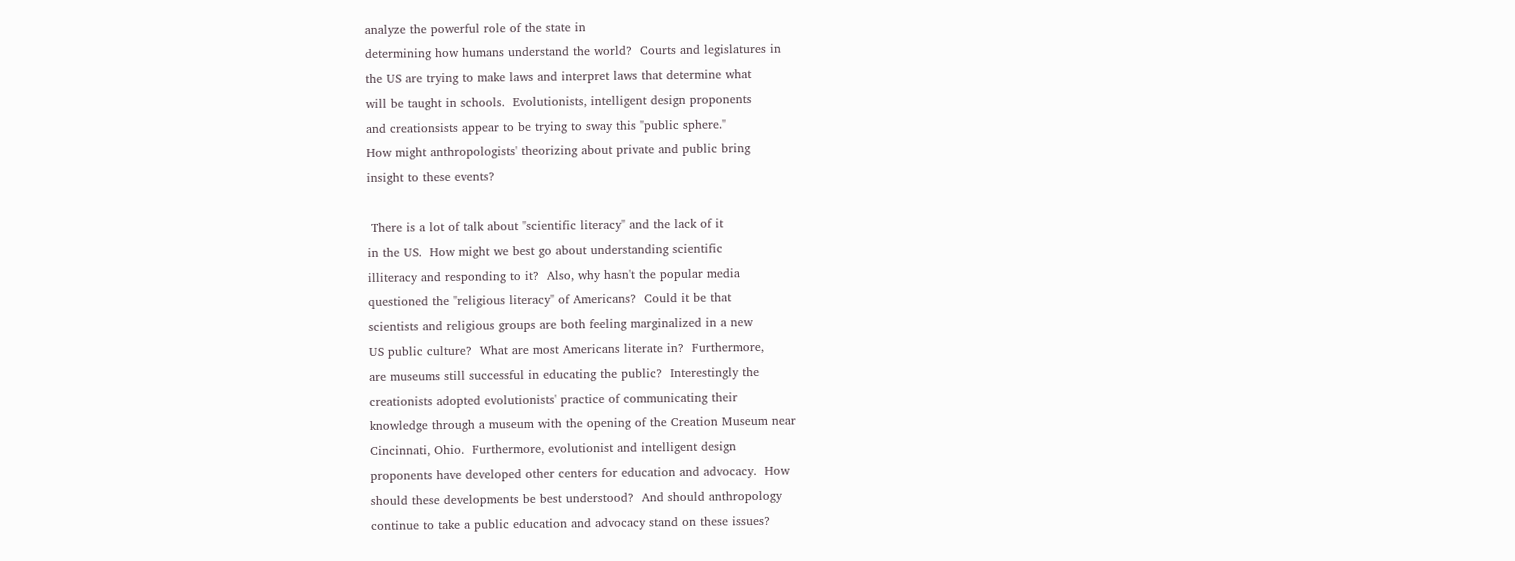analyze the powerful role of the state in
determining how humans understand the world?  Courts and legislatures in
the US are trying to make laws and interpret laws that determine what
will be taught in schools.  Evolutionists, intelligent design proponents
and creationsists appear to be trying to sway this "public sphere."
How might anthropologists' theorizing about private and public bring
insight to these events?

 There is a lot of talk about "scientific literacy" and the lack of it
in the US.  How might we best go about understanding scientific
illiteracy and responding to it?  Also, why hasn't the popular media
questioned the "religious literacy" of Americans?  Could it be that
scientists and religious groups are both feeling marginalized in a new
US public culture?  What are most Americans literate in?  Furthermore,
are museums still successful in educating the public?  Interestingly the
creationists adopted evolutionists' practice of communicating their
knowledge through a museum with the opening of the Creation Museum near
Cincinnati, Ohio.  Furthermore, evolutionist and intelligent design
proponents have developed other centers for education and advocacy.  How
should these developments be best understood?  And should anthropology
continue to take a public education and advocacy stand on these issues?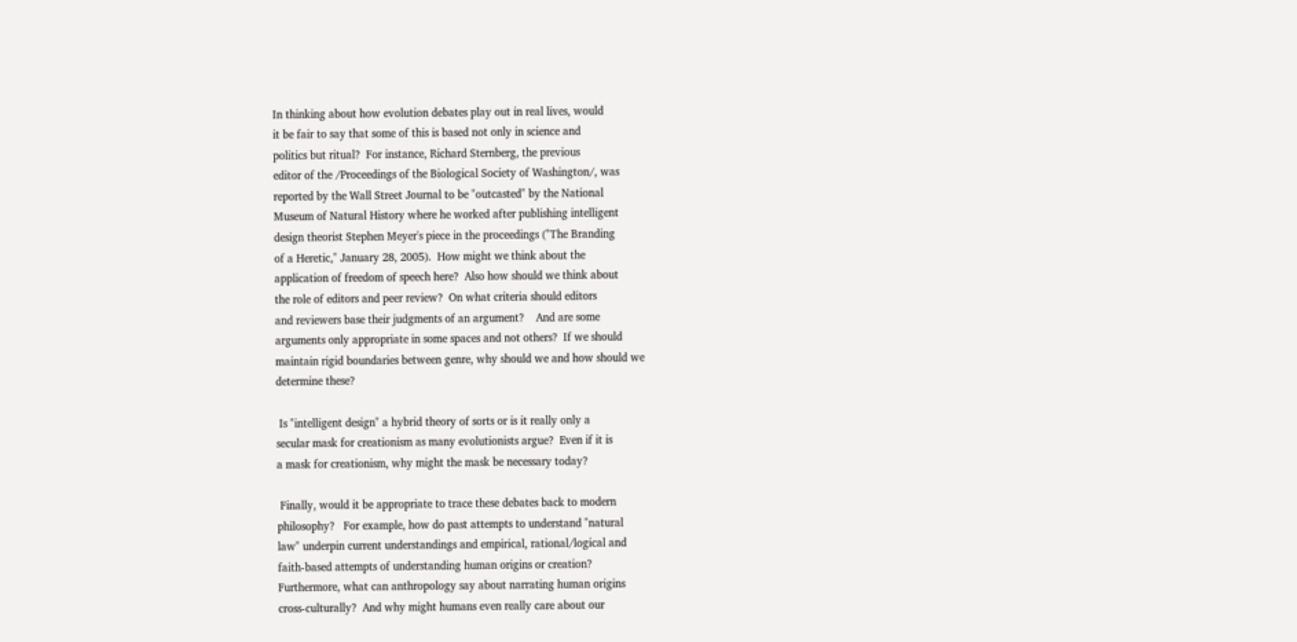In thinking about how evolution debates play out in real lives, would
it be fair to say that some of this is based not only in science and
politics but ritual?  For instance, Richard Sternberg, the previous
editor of the /Proceedings of the Biological Society of Washington/, was
reported by the Wall Street Journal to be "outcasted" by the National
Museum of Natural History where he worked after publishing intelligent
design theorist Stephen Meyer's piece in the proceedings ("The Branding
of a Heretic," January 28, 2005).  How might we think about the
application of freedom of speech here?  Also how should we think about
the role of editors and peer review?  On what criteria should editors
and reviewers base their judgments of an argument?    And are some
arguments only appropriate in some spaces and not others?  If we should
maintain rigid boundaries between genre, why should we and how should we
determine these?

 Is "intelligent design" a hybrid theory of sorts or is it really only a
secular mask for creationism as many evolutionists argue?  Even if it is
a mask for creationism, why might the mask be necessary today?

 Finally, would it be appropriate to trace these debates back to modern
philosophy?   For example, how do past attempts to understand "natural
law" underpin current understandings and empirical, rational/logical and
faith-based attempts of understanding human origins or creation?
Furthermore, what can anthropology say about narrating human origins
cross-culturally?  And why might humans even really care about our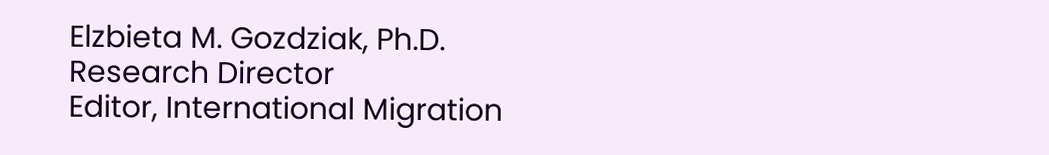Elzbieta M. Gozdziak, Ph.D.
Research Director
Editor, International Migration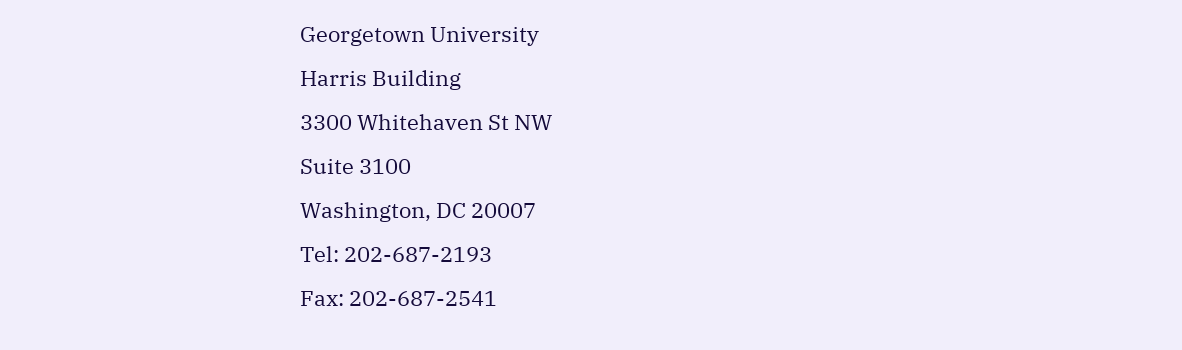Georgetown University
Harris Building
3300 Whitehaven St NW
Suite 3100
Washington, DC 20007
Tel: 202-687-2193
Fax: 202-687-2541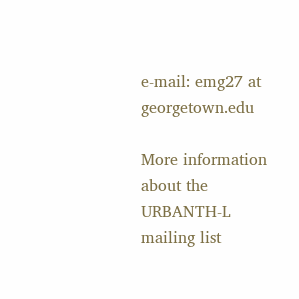e-mail: emg27 at georgetown.edu

More information about the URBANTH-L mailing list